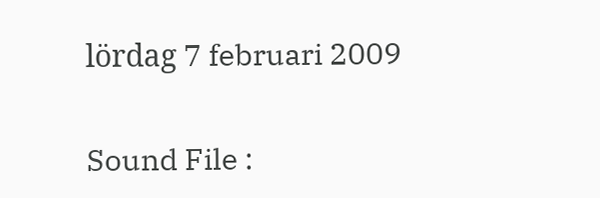lördag 7 februari 2009

Sound File :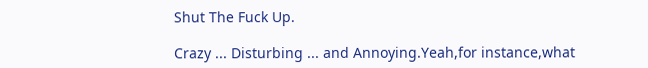Shut The Fuck Up.

Crazy ... Disturbing ... and Annoying.Yeah,for instance,what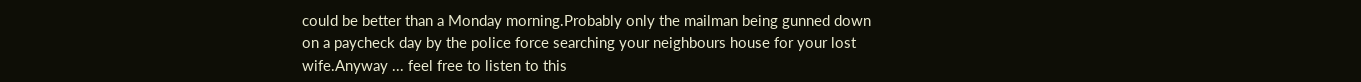could be better than a Monday morning.Probably only the mailman being gunned down on a paycheck day by the police force searching your neighbours house for your lost wife.Anyway ... feel free to listen to this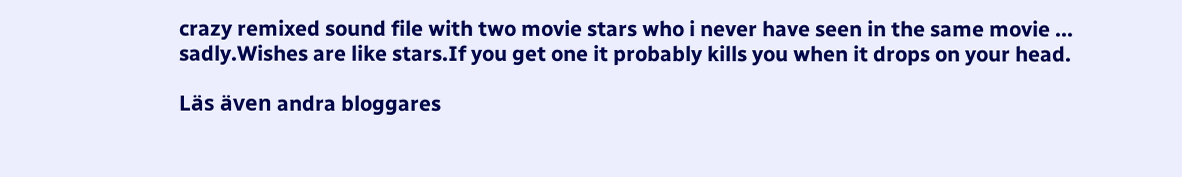crazy remixed sound file with two movie stars who i never have seen in the same movie ... sadly.Wishes are like stars.If you get one it probably kills you when it drops on your head.

Läs även andra bloggares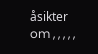åsikter om , , , , ,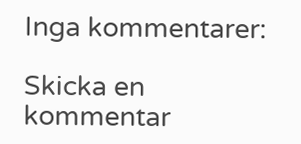Inga kommentarer:

Skicka en kommentar